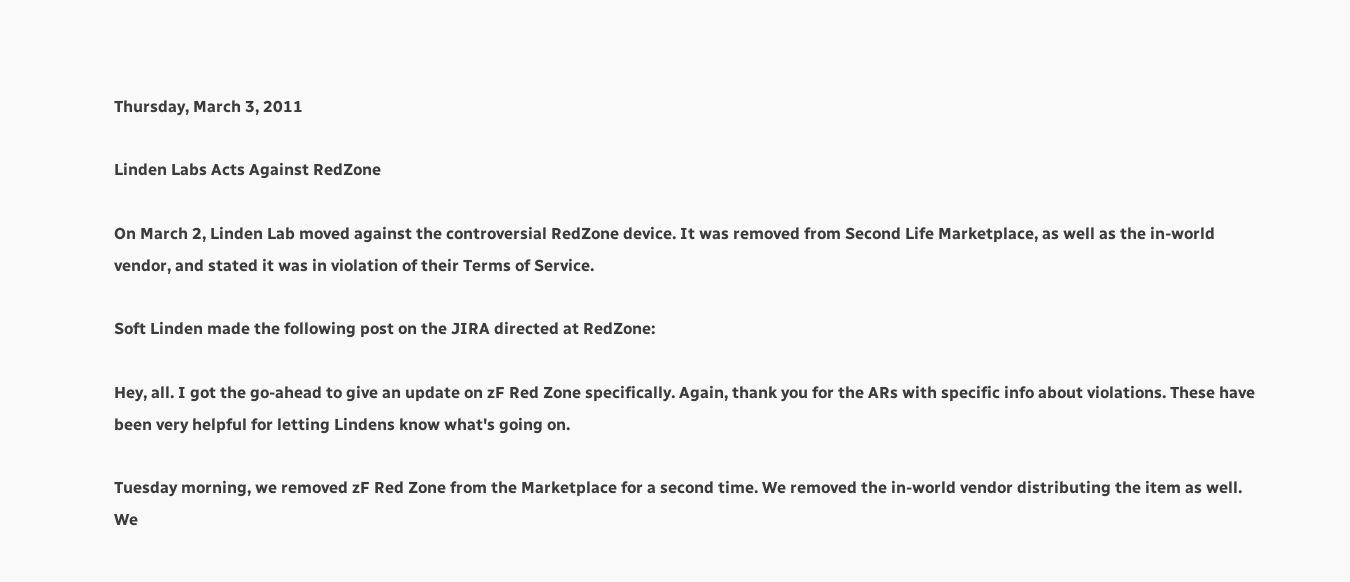Thursday, March 3, 2011

Linden Labs Acts Against RedZone

On March 2, Linden Lab moved against the controversial RedZone device. It was removed from Second Life Marketplace, as well as the in-world vendor, and stated it was in violation of their Terms of Service.

Soft Linden made the following post on the JIRA directed at RedZone:

Hey, all. I got the go-ahead to give an update on zF Red Zone specifically. Again, thank you for the ARs with specific info about violations. These have been very helpful for letting Lindens know what's going on.

Tuesday morning, we removed zF Red Zone from the Marketplace for a second time. We removed the in-world vendor distributing the item as well. We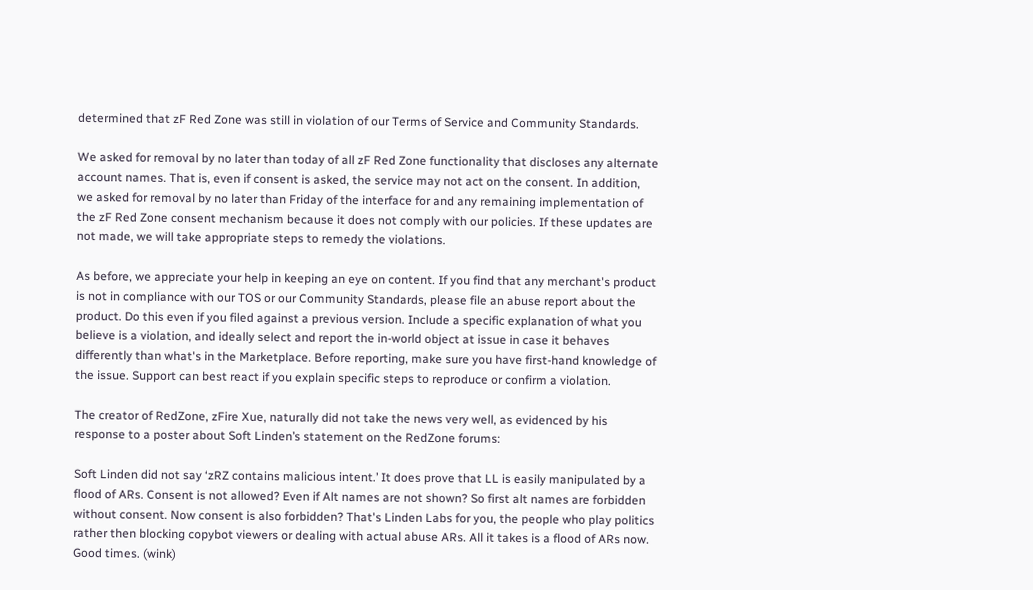determined that zF Red Zone was still in violation of our Terms of Service and Community Standards.

We asked for removal by no later than today of all zF Red Zone functionality that discloses any alternate account names. That is, even if consent is asked, the service may not act on the consent. In addition, we asked for removal by no later than Friday of the interface for and any remaining implementation of the zF Red Zone consent mechanism because it does not comply with our policies. If these updates are not made, we will take appropriate steps to remedy the violations.

As before, we appreciate your help in keeping an eye on content. If you find that any merchant's product is not in compliance with our TOS or our Community Standards, please file an abuse report about the product. Do this even if you filed against a previous version. Include a specific explanation of what you believe is a violation, and ideally select and report the in-world object at issue in case it behaves differently than what's in the Marketplace. Before reporting, make sure you have first-hand knowledge of the issue. Support can best react if you explain specific steps to reproduce or confirm a violation.

The creator of RedZone, zFire Xue, naturally did not take the news very well, as evidenced by his response to a poster about Soft Linden’s statement on the RedZone forums:

Soft Linden did not say ‘zRZ contains malicious intent.’ It does prove that LL is easily manipulated by a flood of ARs. Consent is not allowed? Even if Alt names are not shown? So first alt names are forbidden without consent. Now consent is also forbidden? That's Linden Labs for you, the people who play politics rather then blocking copybot viewers or dealing with actual abuse ARs. All it takes is a flood of ARs now. Good times. (wink)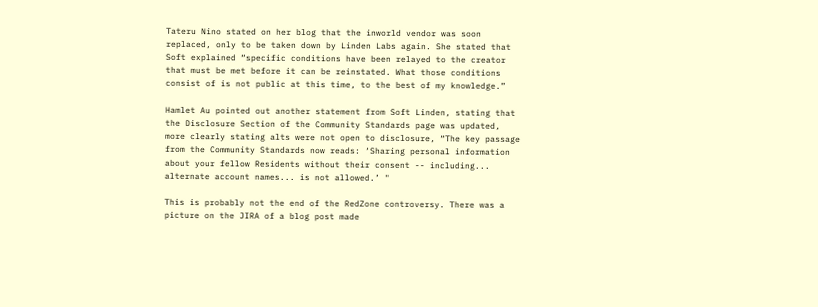Tateru Nino stated on her blog that the inworld vendor was soon replaced, only to be taken down by Linden Labs again. She stated that Soft explained “specific conditions have been relayed to the creator that must be met before it can be reinstated. What those conditions consist of is not public at this time, to the best of my knowledge.”

Hamlet Au pointed out another statement from Soft Linden, stating that the Disclosure Section of the Community Standards page was updated, more clearly stating alts were not open to disclosure, “The key passage from the Community Standards now reads: ‘Sharing personal information about your fellow Residents without their consent -- including... alternate account names... is not allowed.’ "

This is probably not the end of the RedZone controversy. There was a picture on the JIRA of a blog post made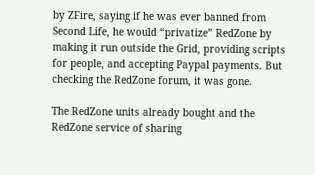by ZFire, saying if he was ever banned from Second Life, he would “privatize” RedZone by making it run outside the Grid, providing scripts for people, and accepting Paypal payments. But checking the RedZone forum, it was gone.

The RedZone units already bought and the RedZone service of sharing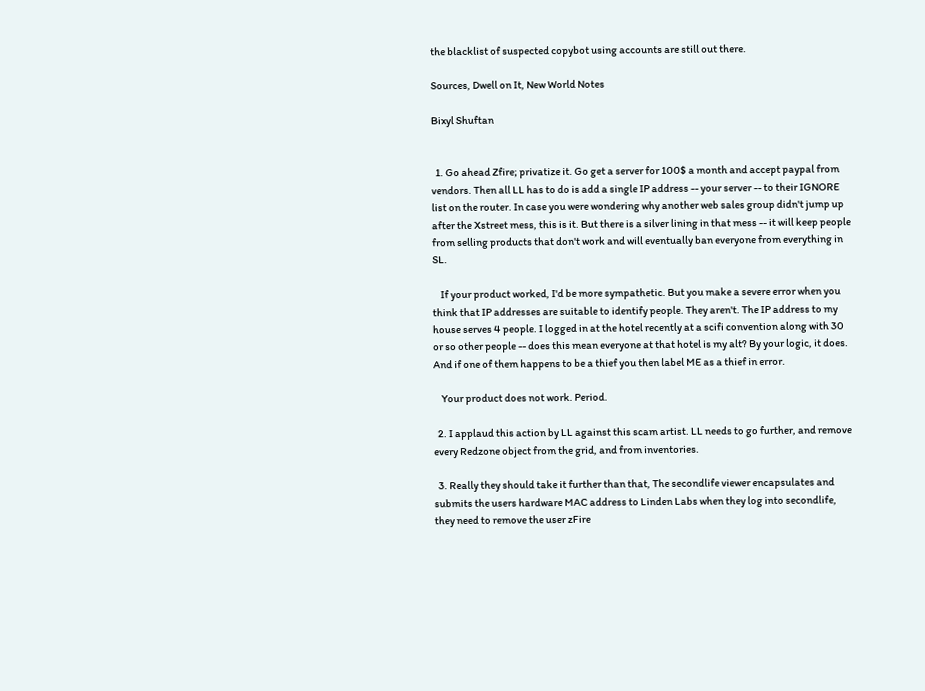the blacklist of suspected copybot using accounts are still out there.

Sources, Dwell on It, New World Notes

Bixyl Shuftan


  1. Go ahead Zfire; privatize it. Go get a server for 100$ a month and accept paypal from vendors. Then all LL has to do is add a single IP address -- your server -- to their IGNORE list on the router. In case you were wondering why another web sales group didn't jump up after the Xstreet mess, this is it. But there is a silver lining in that mess -- it will keep people from selling products that don't work and will eventually ban everyone from everything in SL.

    If your product worked, I'd be more sympathetic. But you make a severe error when you think that IP addresses are suitable to identify people. They aren't. The IP address to my house serves 4 people. I logged in at the hotel recently at a scifi convention along with 30 or so other people -- does this mean everyone at that hotel is my alt? By your logic, it does. And if one of them happens to be a thief you then label ME as a thief in error.

    Your product does not work. Period.

  2. I applaud this action by LL against this scam artist. LL needs to go further, and remove every Redzone object from the grid, and from inventories.

  3. Really they should take it further than that, The secondlife viewer encapsulates and submits the users hardware MAC address to Linden Labs when they log into secondlife, they need to remove the user zFire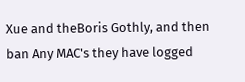Xue and theBoris Gothly, and then ban Any MAC's they have logged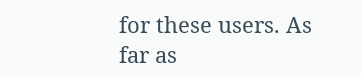for these users. As far as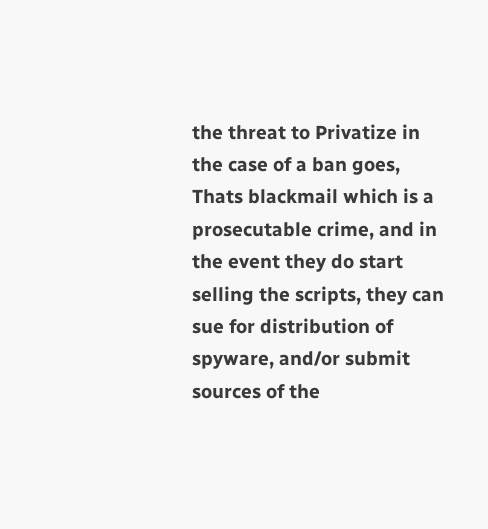the threat to Privatize in the case of a ban goes, Thats blackmail which is a prosecutable crime, and in the event they do start selling the scripts, they can sue for distribution of spyware, and/or submit sources of the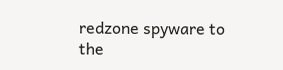redzone spyware to the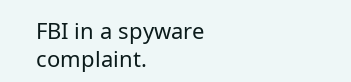FBI in a spyware complaint.